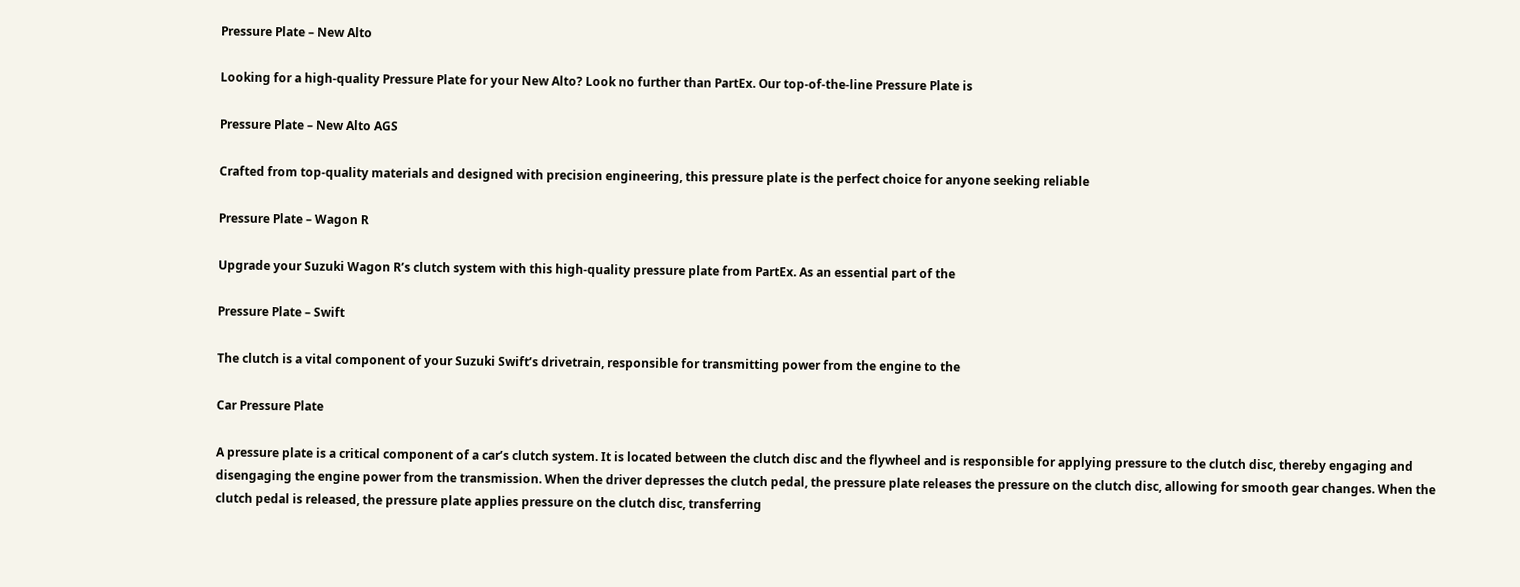Pressure Plate – New Alto

Looking for a high-quality Pressure Plate for your New Alto? Look no further than PartEx. Our top-of-the-line Pressure Plate is

Pressure Plate – New Alto AGS

Crafted from top-quality materials and designed with precision engineering, this pressure plate is the perfect choice for anyone seeking reliable

Pressure Plate – Wagon R

Upgrade your Suzuki Wagon R’s clutch system with this high-quality pressure plate from PartEx. As an essential part of the

Pressure Plate – Swift

The clutch is a vital component of your Suzuki Swift’s drivetrain, responsible for transmitting power from the engine to the

Car Pressure Plate

A pressure plate is a critical component of a car’s clutch system. It is located between the clutch disc and the flywheel and is responsible for applying pressure to the clutch disc, thereby engaging and disengaging the engine power from the transmission. When the driver depresses the clutch pedal, the pressure plate releases the pressure on the clutch disc, allowing for smooth gear changes. When the clutch pedal is released, the pressure plate applies pressure on the clutch disc, transferring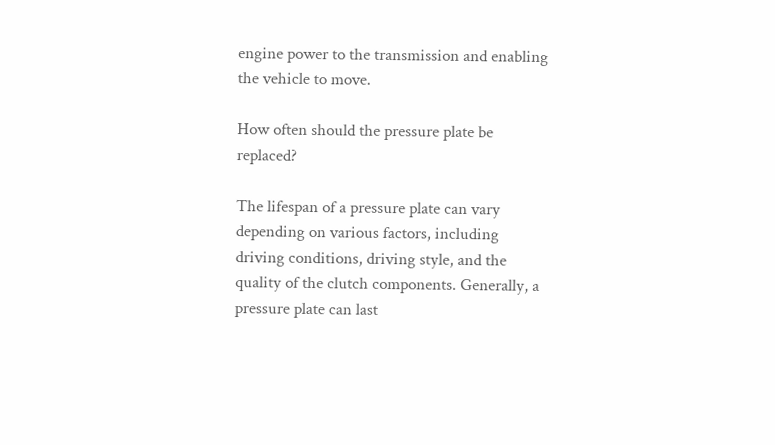engine power to the transmission and enabling the vehicle to move.

How often should the pressure plate be replaced?

The lifespan of a pressure plate can vary depending on various factors, including driving conditions, driving style, and the quality of the clutch components. Generally, a pressure plate can last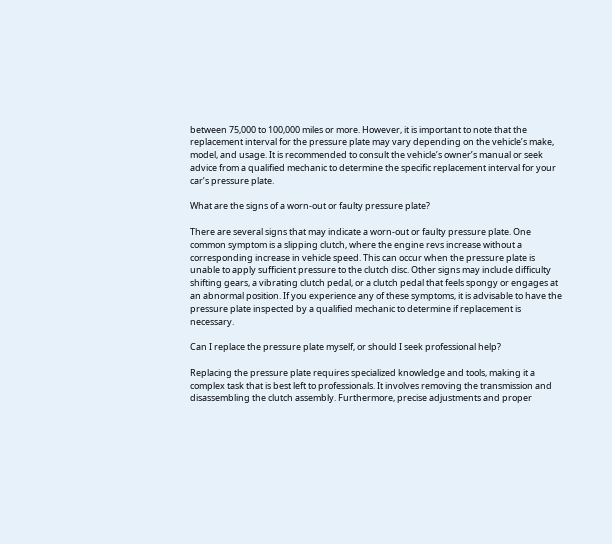between 75,000 to 100,000 miles or more. However, it is important to note that the replacement interval for the pressure plate may vary depending on the vehicle’s make, model, and usage. It is recommended to consult the vehicle’s owner’s manual or seek advice from a qualified mechanic to determine the specific replacement interval for your car’s pressure plate.

What are the signs of a worn-out or faulty pressure plate?

There are several signs that may indicate a worn-out or faulty pressure plate. One common symptom is a slipping clutch, where the engine revs increase without a corresponding increase in vehicle speed. This can occur when the pressure plate is unable to apply sufficient pressure to the clutch disc. Other signs may include difficulty shifting gears, a vibrating clutch pedal, or a clutch pedal that feels spongy or engages at an abnormal position. If you experience any of these symptoms, it is advisable to have the pressure plate inspected by a qualified mechanic to determine if replacement is necessary.

Can I replace the pressure plate myself, or should I seek professional help?

Replacing the pressure plate requires specialized knowledge and tools, making it a complex task that is best left to professionals. It involves removing the transmission and disassembling the clutch assembly. Furthermore, precise adjustments and proper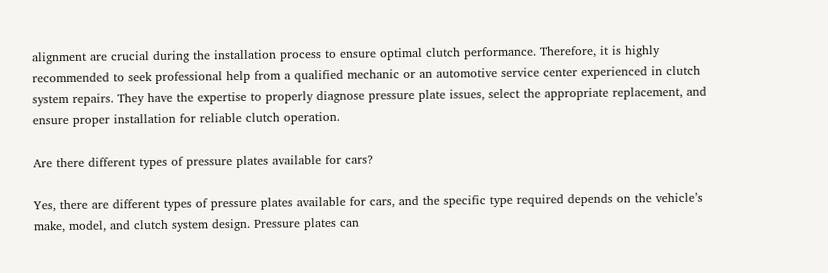alignment are crucial during the installation process to ensure optimal clutch performance. Therefore, it is highly recommended to seek professional help from a qualified mechanic or an automotive service center experienced in clutch system repairs. They have the expertise to properly diagnose pressure plate issues, select the appropriate replacement, and ensure proper installation for reliable clutch operation.

Are there different types of pressure plates available for cars?

Yes, there are different types of pressure plates available for cars, and the specific type required depends on the vehicle’s make, model, and clutch system design. Pressure plates can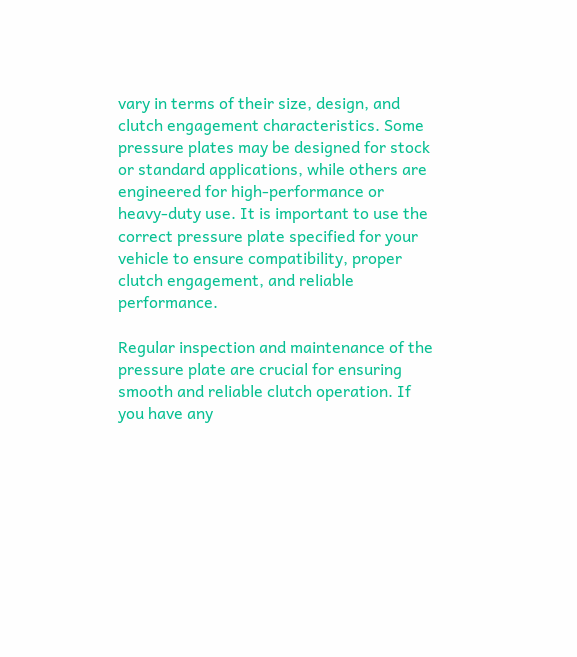vary in terms of their size, design, and clutch engagement characteristics. Some pressure plates may be designed for stock or standard applications, while others are engineered for high-performance or heavy-duty use. It is important to use the correct pressure plate specified for your vehicle to ensure compatibility, proper clutch engagement, and reliable performance.

Regular inspection and maintenance of the pressure plate are crucial for ensuring smooth and reliable clutch operation. If you have any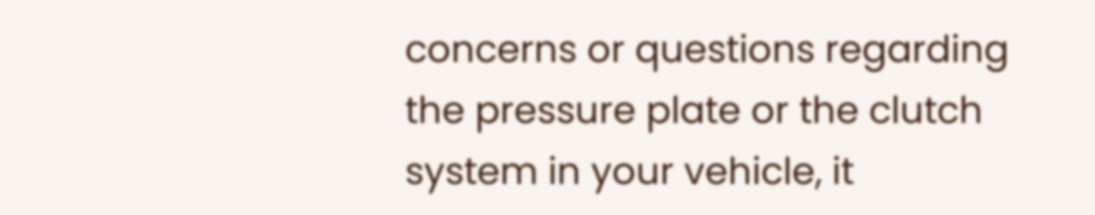concerns or questions regarding the pressure plate or the clutch system in your vehicle, it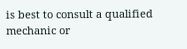is best to consult a qualified mechanic or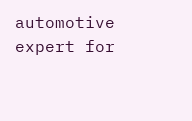automotive expert for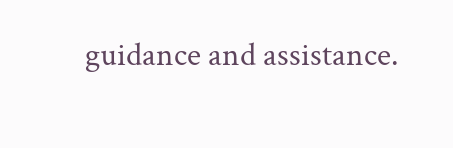guidance and assistance.